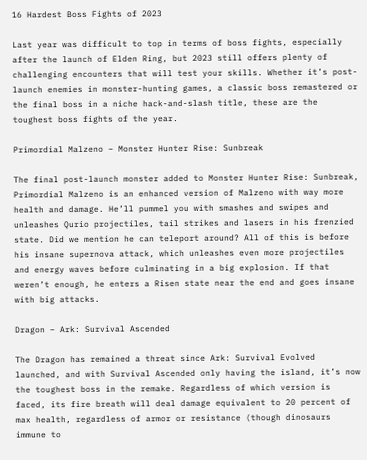16 Hardest Boss Fights of 2023

Last year was difficult to top in terms of boss fights, especially after the launch of Elden Ring, but 2023 still offers plenty of challenging encounters that will test your skills. Whether it’s post-launch enemies in monster-hunting games, a classic boss remastered or the final boss in a niche hack-and-slash title, these are the toughest boss fights of the year.

Primordial Malzeno – Monster Hunter Rise: Sunbreak

The final post-launch monster added to Monster Hunter Rise: Sunbreak, Primordial Malzeno is an enhanced version of Malzeno with way more health and damage. He’ll pummel you with smashes and swipes and unleashes Qurio projectiles, tail strikes and lasers in his frenzied state. Did we mention he can teleport around? All of this is before his insane supernova attack, which unleashes even more projectiles and energy waves before culminating in a big explosion. If that weren’t enough, he enters a Risen state near the end and goes insane with big attacks.

Dragon – Ark: Survival Ascended

The Dragon has remained a threat since Ark: Survival Evolved launched, and with Survival Ascended only having the island, it’s now the toughest boss in the remake. Regardless of which version is faced, its fire breath will deal damage equivalent to 20 percent of max health, regardless of armor or resistance (though dinosaurs immune to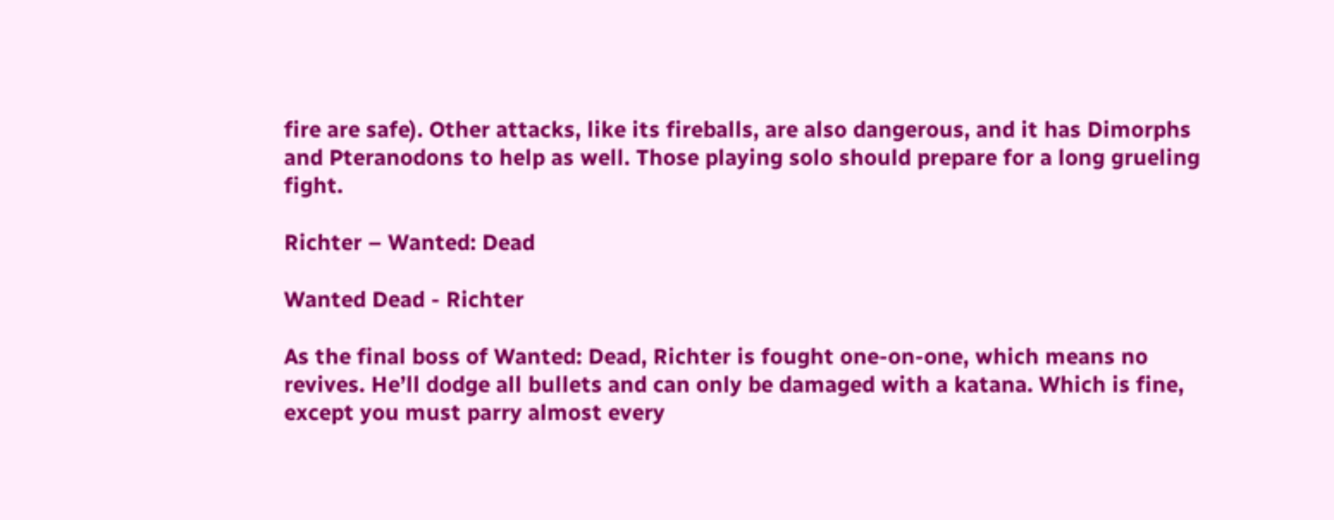fire are safe). Other attacks, like its fireballs, are also dangerous, and it has Dimorphs and Pteranodons to help as well. Those playing solo should prepare for a long grueling fight.

Richter – Wanted: Dead

Wanted Dead - Richter

As the final boss of Wanted: Dead, Richter is fought one-on-one, which means no revives. He’ll dodge all bullets and can only be damaged with a katana. Which is fine, except you must parry almost every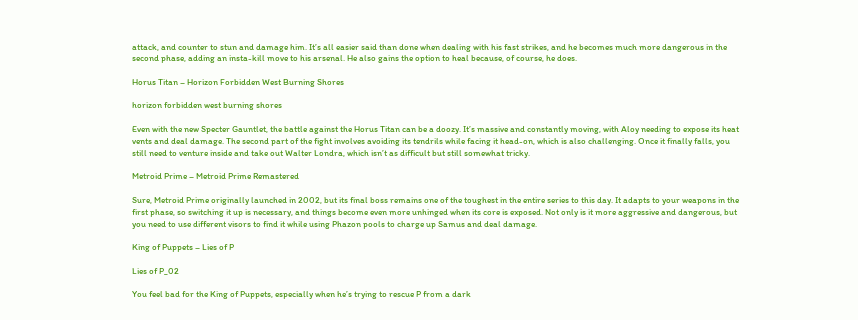attack, and counter to stun and damage him. It’s all easier said than done when dealing with his fast strikes, and he becomes much more dangerous in the second phase, adding an insta-kill move to his arsenal. He also gains the option to heal because, of course, he does.

Horus Titan – Horizon Forbidden West Burning Shores

horizon forbidden west burning shores

Even with the new Specter Gauntlet, the battle against the Horus Titan can be a doozy. It’s massive and constantly moving, with Aloy needing to expose its heat vents and deal damage. The second part of the fight involves avoiding its tendrils while facing it head-on, which is also challenging. Once it finally falls, you still need to venture inside and take out Walter Londra, which isn’t as difficult but still somewhat tricky.

Metroid Prime – Metroid Prime Remastered

Sure, Metroid Prime originally launched in 2002, but its final boss remains one of the toughest in the entire series to this day. It adapts to your weapons in the first phase, so switching it up is necessary, and things become even more unhinged when its core is exposed. Not only is it more aggressive and dangerous, but you need to use different visors to find it while using Phazon pools to charge up Samus and deal damage.

King of Puppets – Lies of P

Lies of P_02

You feel bad for the King of Puppets, especially when he’s trying to rescue P from a dark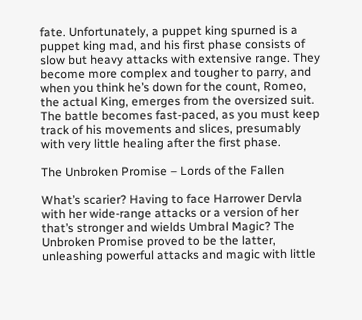fate. Unfortunately, a puppet king spurned is a puppet king mad, and his first phase consists of slow but heavy attacks with extensive range. They become more complex and tougher to parry, and when you think he’s down for the count, Romeo, the actual King, emerges from the oversized suit. The battle becomes fast-paced, as you must keep track of his movements and slices, presumably with very little healing after the first phase.

The Unbroken Promise – Lords of the Fallen

What’s scarier? Having to face Harrower Dervla with her wide-range attacks or a version of her that’s stronger and wields Umbral Magic? The Unbroken Promise proved to be the latter, unleashing powerful attacks and magic with little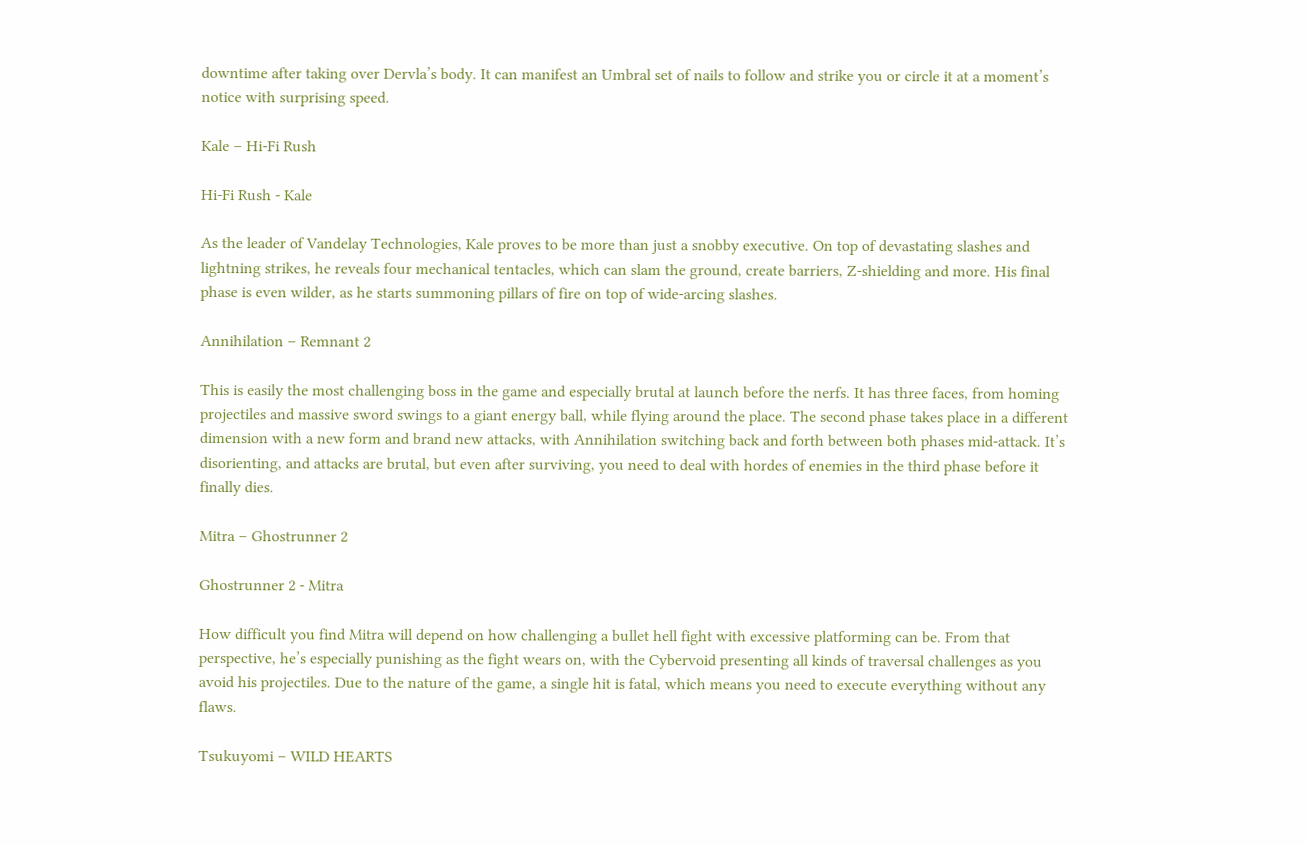downtime after taking over Dervla’s body. It can manifest an Umbral set of nails to follow and strike you or circle it at a moment’s notice with surprising speed.

Kale – Hi-Fi Rush

Hi-Fi Rush - Kale

As the leader of Vandelay Technologies, Kale proves to be more than just a snobby executive. On top of devastating slashes and lightning strikes, he reveals four mechanical tentacles, which can slam the ground, create barriers, Z-shielding and more. His final phase is even wilder, as he starts summoning pillars of fire on top of wide-arcing slashes.

Annihilation – Remnant 2

This is easily the most challenging boss in the game and especially brutal at launch before the nerfs. It has three faces, from homing projectiles and massive sword swings to a giant energy ball, while flying around the place. The second phase takes place in a different dimension with a new form and brand new attacks, with Annihilation switching back and forth between both phases mid-attack. It’s disorienting, and attacks are brutal, but even after surviving, you need to deal with hordes of enemies in the third phase before it finally dies.

Mitra – Ghostrunner 2

Ghostrunner 2 - Mitra

How difficult you find Mitra will depend on how challenging a bullet hell fight with excessive platforming can be. From that perspective, he’s especially punishing as the fight wears on, with the Cybervoid presenting all kinds of traversal challenges as you avoid his projectiles. Due to the nature of the game, a single hit is fatal, which means you need to execute everything without any flaws.

Tsukuyomi – WILD HEARTS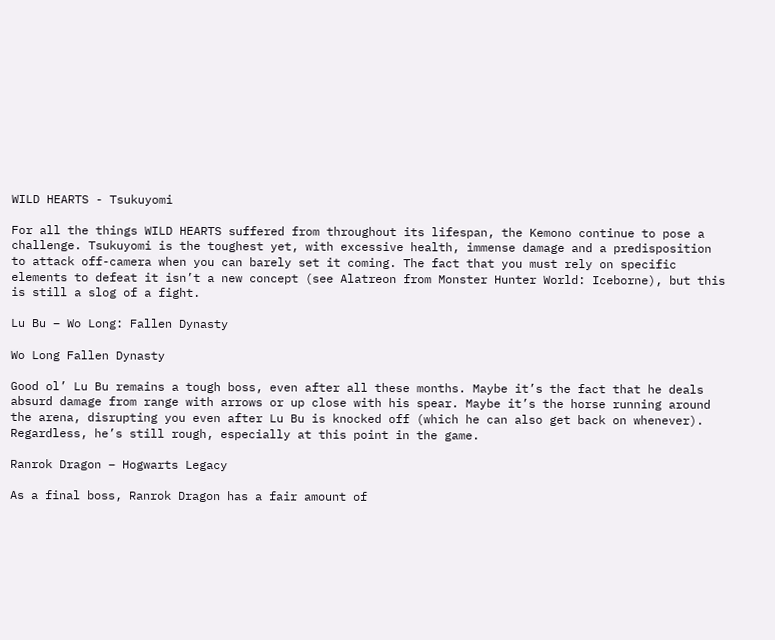WILD HEARTS - Tsukuyomi

For all the things WILD HEARTS suffered from throughout its lifespan, the Kemono continue to pose a challenge. Tsukuyomi is the toughest yet, with excessive health, immense damage and a predisposition to attack off-camera when you can barely set it coming. The fact that you must rely on specific elements to defeat it isn’t a new concept (see Alatreon from Monster Hunter World: Iceborne), but this is still a slog of a fight.

Lu Bu – Wo Long: Fallen Dynasty

Wo Long Fallen Dynasty

Good ol’ Lu Bu remains a tough boss, even after all these months. Maybe it’s the fact that he deals absurd damage from range with arrows or up close with his spear. Maybe it’s the horse running around the arena, disrupting you even after Lu Bu is knocked off (which he can also get back on whenever). Regardless, he’s still rough, especially at this point in the game.

Ranrok Dragon – Hogwarts Legacy

As a final boss, Ranrok Dragon has a fair amount of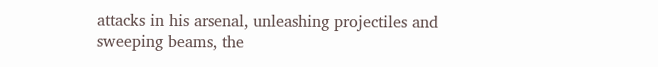attacks in his arsenal, unleashing projectiles and sweeping beams, the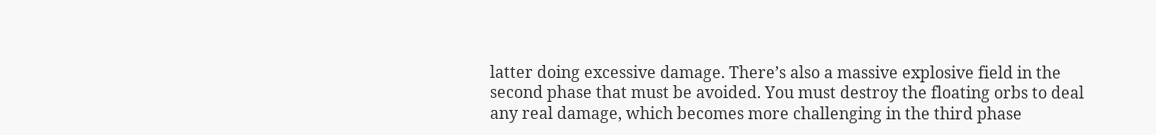latter doing excessive damage. There’s also a massive explosive field in the second phase that must be avoided. You must destroy the floating orbs to deal any real damage, which becomes more challenging in the third phase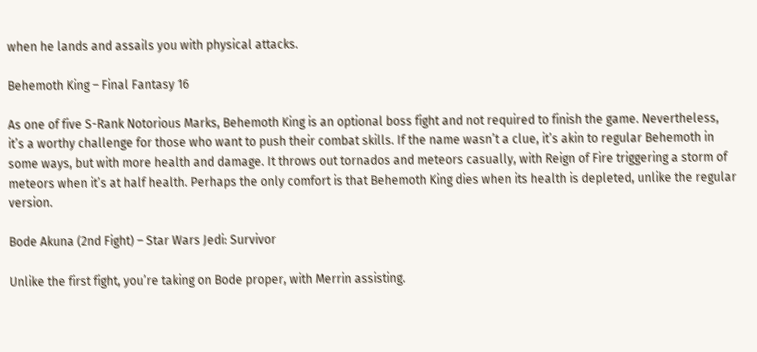when he lands and assails you with physical attacks.

Behemoth King – Final Fantasy 16

As one of five S-Rank Notorious Marks, Behemoth King is an optional boss fight and not required to finish the game. Nevertheless, it’s a worthy challenge for those who want to push their combat skills. If the name wasn’t a clue, it’s akin to regular Behemoth in some ways, but with more health and damage. It throws out tornados and meteors casually, with Reign of Fire triggering a storm of meteors when it’s at half health. Perhaps the only comfort is that Behemoth King dies when its health is depleted, unlike the regular version.

Bode Akuna (2nd Fight) – Star Wars Jedi: Survivor

Unlike the first fight, you’re taking on Bode proper, with Merrin assisting.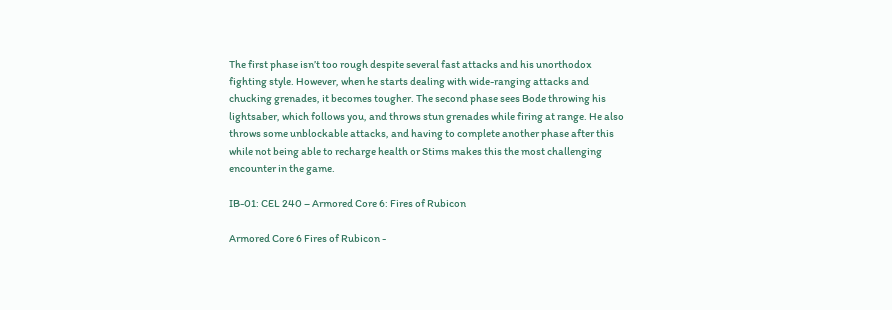The first phase isn’t too rough despite several fast attacks and his unorthodox fighting style. However, when he starts dealing with wide-ranging attacks and chucking grenades, it becomes tougher. The second phase sees Bode throwing his lightsaber, which follows you, and throws stun grenades while firing at range. He also throws some unblockable attacks, and having to complete another phase after this while not being able to recharge health or Stims makes this the most challenging encounter in the game.

IB-01: CEL 240 – Armored Core 6: Fires of Rubicon

Armored Core 6 Fires of Rubicon -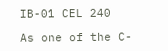IB-01 CEL 240

As one of the C-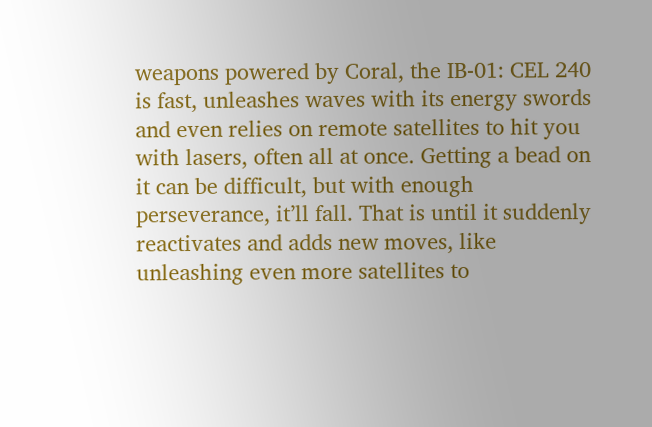weapons powered by Coral, the IB-01: CEL 240 is fast, unleashes waves with its energy swords and even relies on remote satellites to hit you with lasers, often all at once. Getting a bead on it can be difficult, but with enough perseverance, it’ll fall. That is until it suddenly reactivates and adds new moves, like unleashing even more satellites to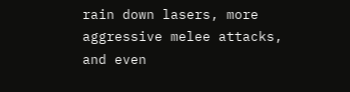rain down lasers, more aggressive melee attacks, and even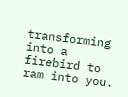transforming into a firebird to ram into you.